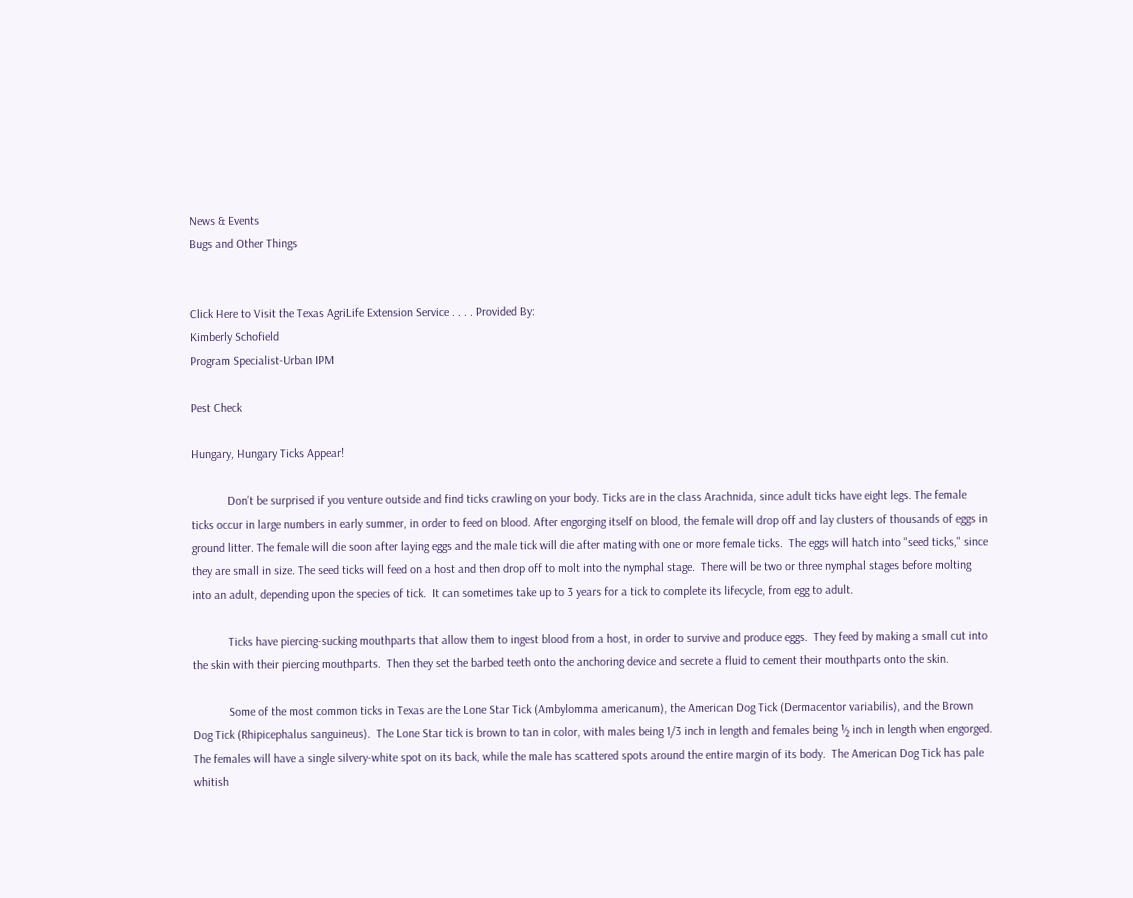News & Events
Bugs and Other Things


Click Here to Visit the Texas AgriLife Extension Service . . . . Provided By:
Kimberly Schofield
Program Specialist-Urban IPM

Pest Check

Hungary, Hungary Ticks Appear!

            Don’t be surprised if you venture outside and find ticks crawling on your body. Ticks are in the class Arachnida, since adult ticks have eight legs. The female ticks occur in large numbers in early summer, in order to feed on blood. After engorging itself on blood, the female will drop off and lay clusters of thousands of eggs in ground litter. The female will die soon after laying eggs and the male tick will die after mating with one or more female ticks.  The eggs will hatch into "seed ticks," since they are small in size. The seed ticks will feed on a host and then drop off to molt into the nymphal stage.  There will be two or three nymphal stages before molting into an adult, depending upon the species of tick.  It can sometimes take up to 3 years for a tick to complete its lifecycle, from egg to adult.

            Ticks have piercing-sucking mouthparts that allow them to ingest blood from a host, in order to survive and produce eggs.  They feed by making a small cut into the skin with their piercing mouthparts.  Then they set the barbed teeth onto the anchoring device and secrete a fluid to cement their mouthparts onto the skin.

            Some of the most common ticks in Texas are the Lone Star Tick (Ambylomma americanum), the American Dog Tick (Dermacentor variabilis), and the Brown Dog Tick (Rhipicephalus sanguineus).  The Lone Star tick is brown to tan in color, with males being 1/3 inch in length and females being ½ inch in length when engorged.  The females will have a single silvery-white spot on its back, while the male has scattered spots around the entire margin of its body.  The American Dog Tick has pale whitish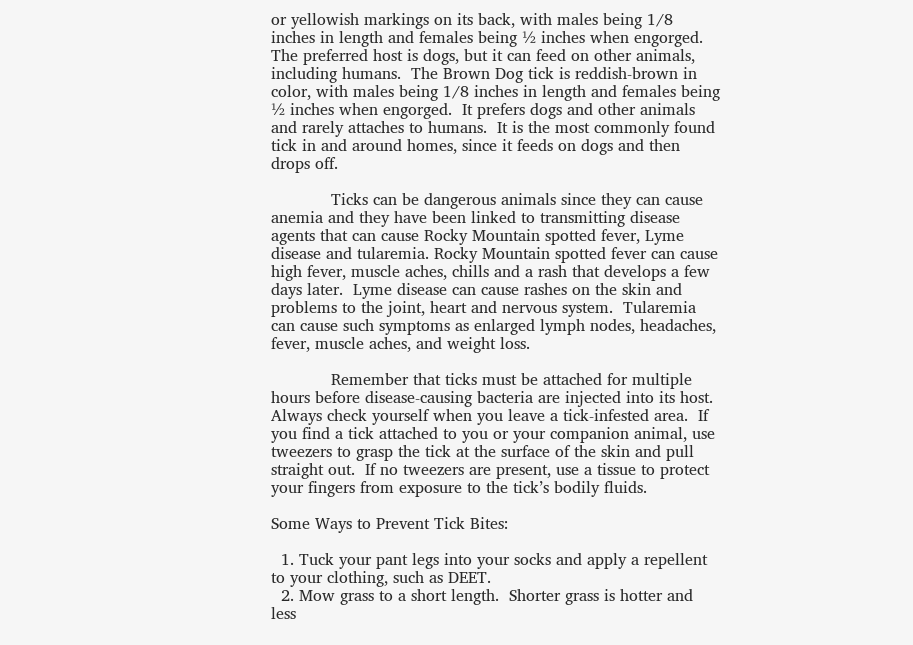or yellowish markings on its back, with males being 1/8 inches in length and females being ½ inches when engorged.  The preferred host is dogs, but it can feed on other animals, including humans.  The Brown Dog tick is reddish-brown in color, with males being 1/8 inches in length and females being ½ inches when engorged.  It prefers dogs and other animals and rarely attaches to humans.  It is the most commonly found tick in and around homes, since it feeds on dogs and then drops off.

            Ticks can be dangerous animals since they can cause anemia and they have been linked to transmitting disease agents that can cause Rocky Mountain spotted fever, Lyme disease and tularemia. Rocky Mountain spotted fever can cause high fever, muscle aches, chills and a rash that develops a few days later.  Lyme disease can cause rashes on the skin and problems to the joint, heart and nervous system.  Tularemia can cause such symptoms as enlarged lymph nodes, headaches, fever, muscle aches, and weight loss.

            Remember that ticks must be attached for multiple hours before disease-causing bacteria are injected into its host.  Always check yourself when you leave a tick-infested area.  If you find a tick attached to you or your companion animal, use tweezers to grasp the tick at the surface of the skin and pull straight out.  If no tweezers are present, use a tissue to protect your fingers from exposure to the tick’s bodily fluids.

Some Ways to Prevent Tick Bites:

  1. Tuck your pant legs into your socks and apply a repellent to your clothing, such as DEET.
  2. Mow grass to a short length.  Shorter grass is hotter and less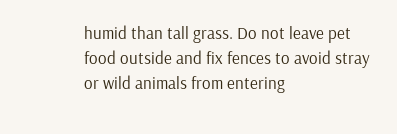humid than tall grass. Do not leave pet food outside and fix fences to avoid stray or wild animals from entering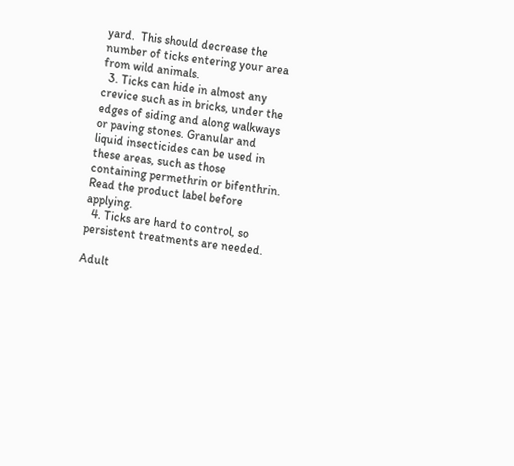yard.  This should decrease the number of ticks entering your area from wild animals.
  3. Ticks can hide in almost any crevice such as in bricks, under the edges of siding and along walkways or paving stones. Granular and liquid insecticides can be used in these areas, such as those containing permethrin or bifenthrin. Read the product label before applying.
  4. Ticks are hard to control, so persistent treatments are needed.

Adult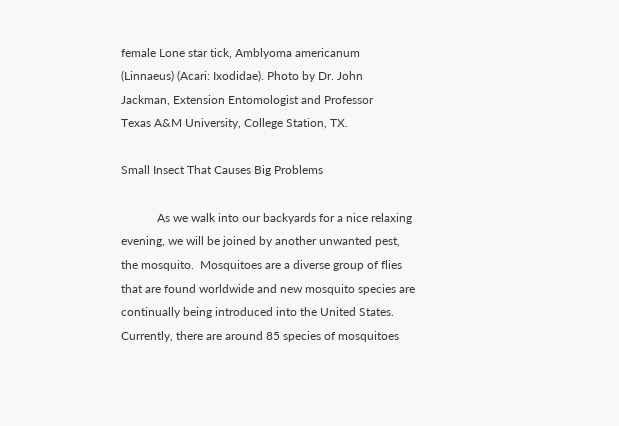female Lone star tick, Amblyoma americanum
(Linnaeus) (Acari: Ixodidae). Photo by Dr. John
Jackman, Extension Entomologist and Professor
Texas A&M University, College Station, TX.

Small Insect That Causes Big Problems

            As we walk into our backyards for a nice relaxing evening, we will be joined by another unwanted pest, the mosquito.  Mosquitoes are a diverse group of flies that are found worldwide and new mosquito species are continually being introduced into the United States.  Currently, there are around 85 species of mosquitoes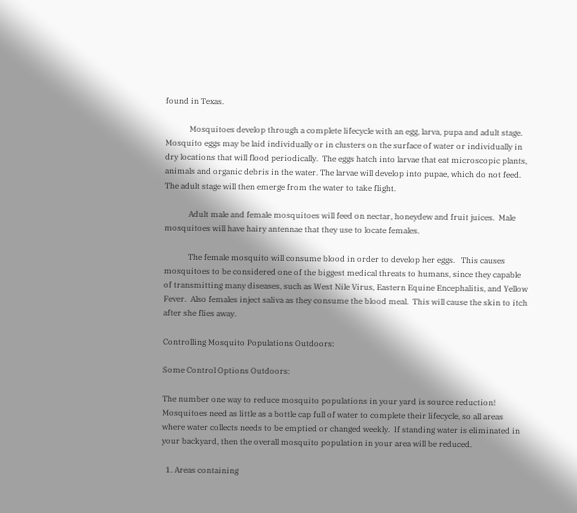found in Texas.

            Mosquitoes develop through a complete lifecycle with an egg, larva, pupa and adult stage.  Mosquito eggs may be laid individually or in clusters on the surface of water or individually in dry locations that will flood periodically.  The eggs hatch into larvae that eat microscopic plants, animals and organic debris in the water. The larvae will develop into pupae, which do not feed.  The adult stage will then emerge from the water to take flight.

            Adult male and female mosquitoes will feed on nectar, honeydew and fruit juices.  Male mosquitoes will have hairy antennae that they use to locate females.

            The female mosquito will consume blood in order to develop her eggs.   This causes mosquitoes to be considered one of the biggest medical threats to humans, since they capable of transmitting many diseases, such as West Nile Virus, Eastern Equine Encephalitis, and Yellow Fever.  Also females inject saliva as they consume the blood meal.  This will cause the skin to itch after she flies away.

Controlling Mosquito Populations Outdoors:

Some Control Options Outdoors:

The number one way to reduce mosquito populations in your yard is source reduction! Mosquitoes need as little as a bottle cap full of water to complete their lifecycle, so all areas where water collects needs to be emptied or changed weekly.  If standing water is eliminated in your backyard, then the overall mosquito population in your area will be reduced.

  1. Areas containing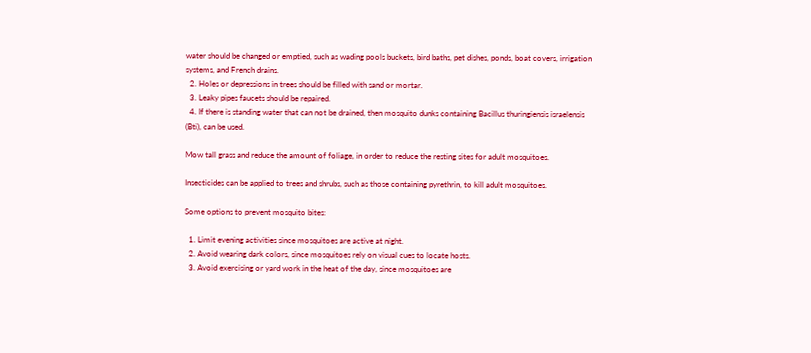water should be changed or emptied, such as wading pools buckets, bird baths, pet dishes, ponds, boat covers, irrigation systems, and French drains.
  2. Holes or depressions in trees should be filled with sand or mortar.
  3. Leaky pipes faucets should be repaired.
  4. If there is standing water that can not be drained, then mosquito dunks containing Bacillus thuringiensis israelensis (Bti), can be used.

Mow tall grass and reduce the amount of foliage, in order to reduce the resting sites for adult mosquitoes.

Insecticides can be applied to trees and shrubs, such as those containing pyrethrin, to kill adult mosquitoes.

Some options to prevent mosquito bites:

  1. Limit evening activities since mosquitoes are active at night.
  2. Avoid wearing dark colors, since mosquitoes rely on visual cues to locate hosts.
  3. Avoid exercising or yard work in the heat of the day, since mosquitoes are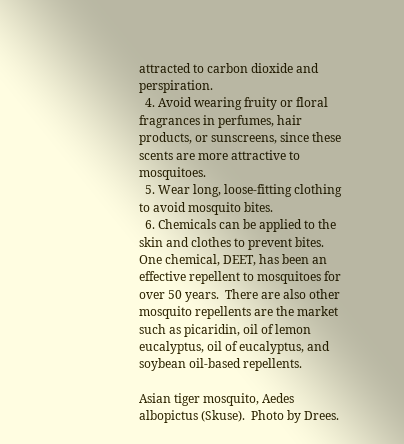attracted to carbon dioxide and perspiration.
  4. Avoid wearing fruity or floral fragrances in perfumes, hair products, or sunscreens, since these scents are more attractive to mosquitoes.
  5. Wear long, loose-fitting clothing to avoid mosquito bites.
  6. Chemicals can be applied to the skin and clothes to prevent bites.  One chemical, DEET, has been an effective repellent to mosquitoes for over 50 years.  There are also other mosquito repellents are the market such as picaridin, oil of lemon eucalyptus, oil of eucalyptus, and soybean oil-based repellents.

Asian tiger mosquito, Aedes albopictus (Skuse).  Photo by Drees.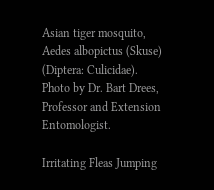Asian tiger mosquito, Aedes albopictus (Skuse) (Diptera: Culicidae). Photo by Dr. Bart Drees, Professor and Extension Entomologist.

Irritating Fleas Jumping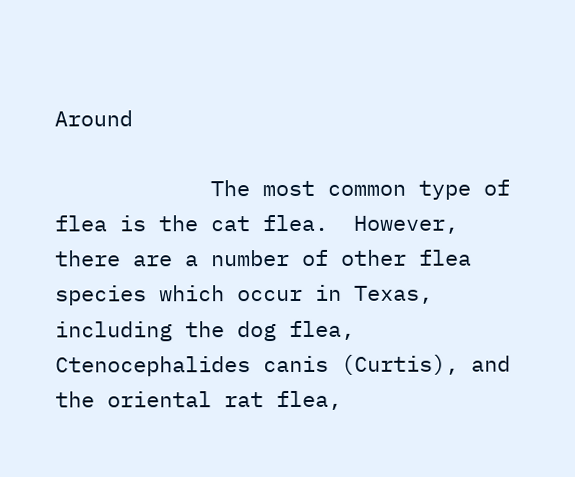Around

            The most common type of flea is the cat flea.  However, there are a number of other flea species which occur in Texas, including the dog flea, Ctenocephalides canis (Curtis), and the oriental rat flea,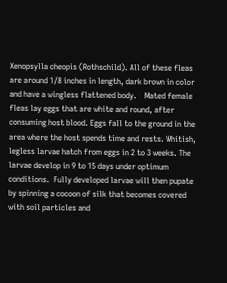Xenopsylla cheopis (Rothschild). All of these fleas are around 1/8 inches in length, dark brown in color and have a wingless flattened body.    Mated female fleas lay eggs that are white and round, after consuming host blood. Eggs fall to the ground in the area where the host spends time and rests. Whitish, legless larvae hatch from eggs in 2 to 3 weeks. The larvae develop in 9 to 15 days under optimum conditions.  Fully developed larvae will then pupate by spinning a cocoon of silk that becomes covered with soil particles and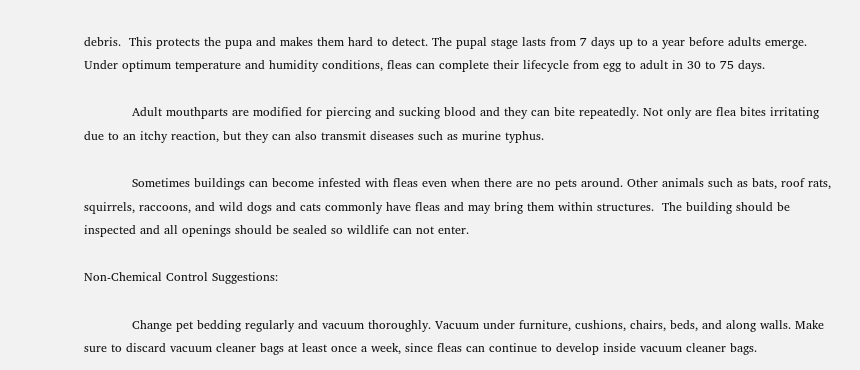debris.  This protects the pupa and makes them hard to detect. The pupal stage lasts from 7 days up to a year before adults emerge. Under optimum temperature and humidity conditions, fleas can complete their lifecycle from egg to adult in 30 to 75 days.

            Adult mouthparts are modified for piercing and sucking blood and they can bite repeatedly. Not only are flea bites irritating due to an itchy reaction, but they can also transmit diseases such as murine typhus.

            Sometimes buildings can become infested with fleas even when there are no pets around. Other animals such as bats, roof rats, squirrels, raccoons, and wild dogs and cats commonly have fleas and may bring them within structures.  The building should be inspected and all openings should be sealed so wildlife can not enter.

Non-Chemical Control Suggestions:

            Change pet bedding regularly and vacuum thoroughly. Vacuum under furniture, cushions, chairs, beds, and along walls. Make sure to discard vacuum cleaner bags at least once a week, since fleas can continue to develop inside vacuum cleaner bags.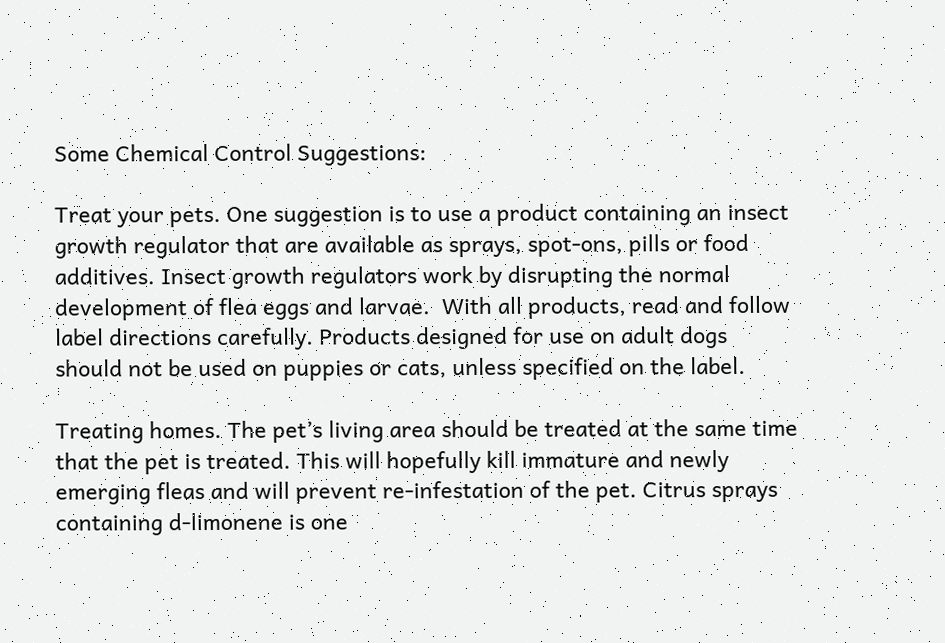Some Chemical Control Suggestions:

Treat your pets. One suggestion is to use a product containing an insect growth regulator that are available as sprays, spot-ons, pills or food additives. Insect growth regulators work by disrupting the normal development of flea eggs and larvae.  With all products, read and follow label directions carefully. Products designed for use on adult dogs should not be used on puppies or cats, unless specified on the label.

Treating homes. The pet’s living area should be treated at the same time that the pet is treated. This will hopefully kill immature and newly emerging fleas and will prevent re-infestation of the pet. Citrus sprays containing d-limonene is one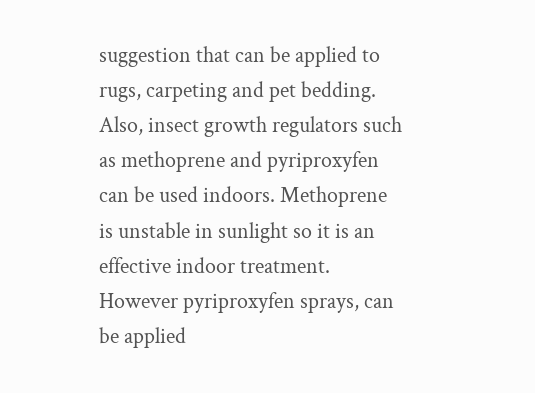suggestion that can be applied to rugs, carpeting and pet bedding. Also, insect growth regulators such as methoprene and pyriproxyfen can be used indoors. Methoprene is unstable in sunlight so it is an effective indoor treatment. However pyriproxyfen sprays, can be applied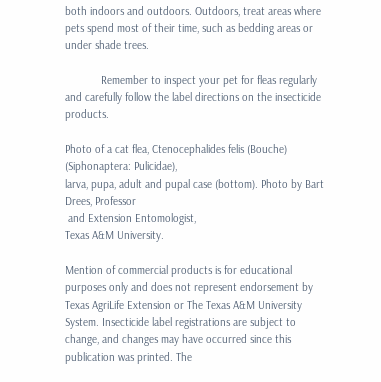both indoors and outdoors. Outdoors, treat areas where pets spend most of their time, such as bedding areas or under shade trees.

            Remember to inspect your pet for fleas regularly and carefully follow the label directions on the insecticide products.

Photo of a cat flea, Ctenocephalides felis (Bouche) (Siphonaptera: Pulicidae),
larva, pupa, adult and pupal case (bottom). Photo by Bart Drees, Professor
 and Extension Entomologist,
Texas A&M University.

Mention of commercial products is for educational purposes only and does not represent endorsement by Texas AgriLife Extension or The Texas A&M University System. Insecticide label registrations are subject to change, and changes may have occurred since this publication was printed. The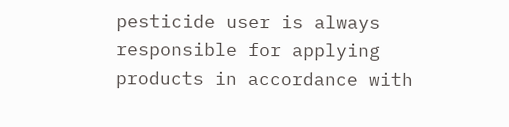pesticide user is always responsible for applying products in accordance with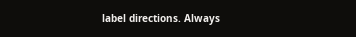label directions. Always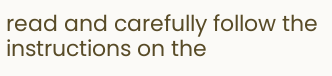read and carefully follow the instructions on the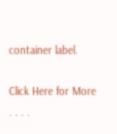container label.

Click Here for More . . . .